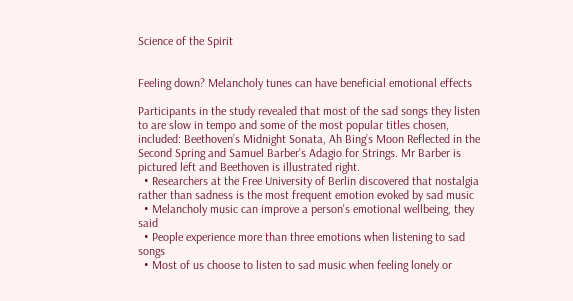Science of the Spirit


Feeling down? Melancholy tunes can have beneficial emotional effects

Participants in the study revealed that most of the sad songs they listen to are slow in tempo and some of the most popular titles chosen, included: Beethoven’s Midnight Sonata, Ah Bing’s Moon Reflected in the Second Spring and Samuel Barber’s Adagio for Strings. Mr Barber is pictured left and Beethoven is illustrated right.
  • Researchers at the Free University of Berlin discovered that nostalgia rather than sadness is the most frequent emotion evoked by sad music
  • Melancholy music can improve a person's emotional wellbeing, they said
  • People experience more than three emotions when listening to sad songs
  • Most of us choose to listen to sad music when feeling lonely or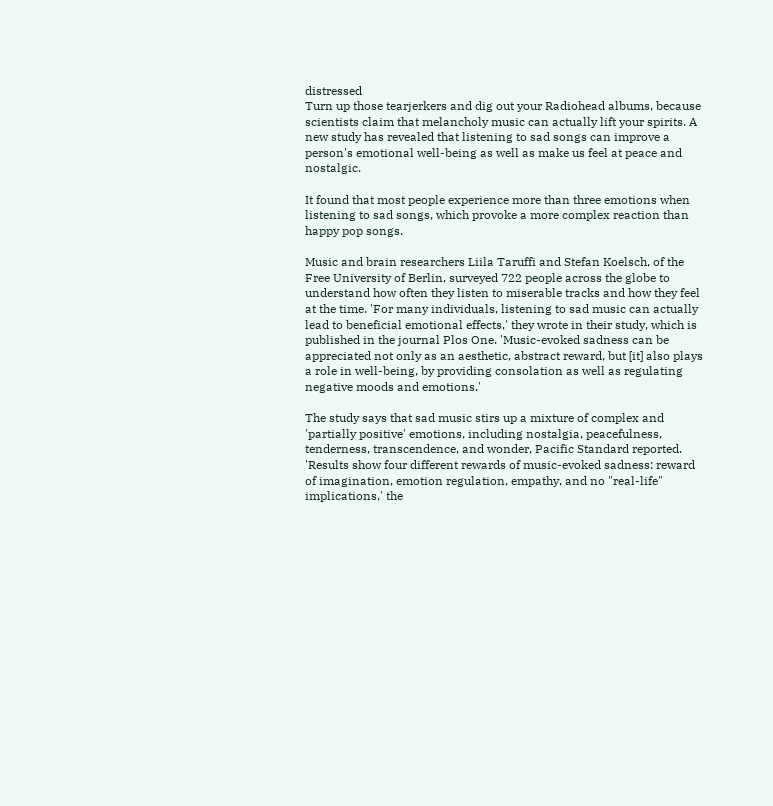distressed
Turn up those tearjerkers and dig out your Radiohead albums, because scientists claim that melancholy music can actually lift your spirits. A new study has revealed that listening to sad songs can improve a person's emotional well-being as well as make us feel at peace and nostalgic.

It found that most people experience more than three emotions when listening to sad songs, which provoke a more complex reaction than happy pop songs.

Music and brain researchers Liila Taruffi and Stefan Koelsch, of the Free University of Berlin, surveyed 722 people across the globe to understand how often they listen to miserable tracks and how they feel at the time. 'For many individuals, listening to sad music can actually lead to beneficial emotional effects,' they wrote in their study, which is published in the journal Plos One. 'Music-evoked sadness can be appreciated not only as an aesthetic, abstract reward, but [it] also plays a role in well-being, by providing consolation as well as regulating negative moods and emotions.'

The study says that sad music stirs up a mixture of complex and 'partially positive' emotions, including nostalgia, peacefulness, tenderness, transcendence, and wonder, Pacific Standard reported. 'Results show four different rewards of music-evoked sadness: reward of imagination, emotion regulation, empathy, and no "real-life" implications,' the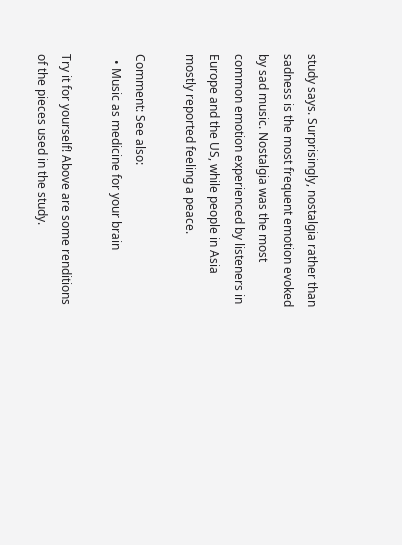study says. Surprisingly, nostalgia rather than sadness is the most frequent emotion evoked by sad music. Nostalgia was the most common emotion experienced by listeners in Europe and the US, while people in Asia mostly reported feeling a peace.

Comment: See also:
  • Music as medicine for your brain

Try it for yourself! Above are some renditions of the pieces used in the study.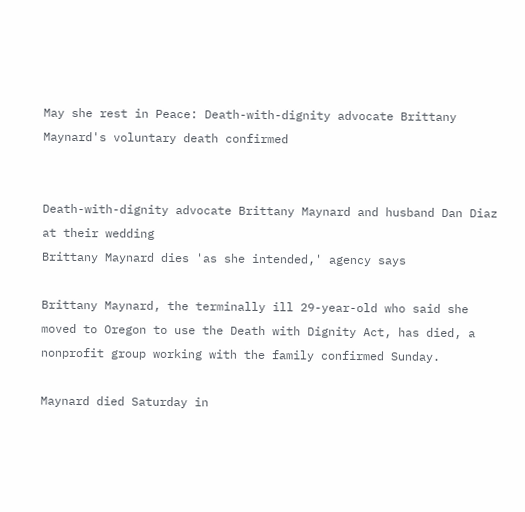May she rest in Peace: Death-with-dignity advocate Brittany Maynard's voluntary death confirmed


Death-with-dignity advocate Brittany Maynard and husband Dan Diaz at their wedding
Brittany Maynard dies 'as she intended,' agency says

Brittany Maynard, the terminally ill 29-year-old who said she moved to Oregon to use the Death with Dignity Act, has died, a nonprofit group working with the family confirmed Sunday.

Maynard died Saturday in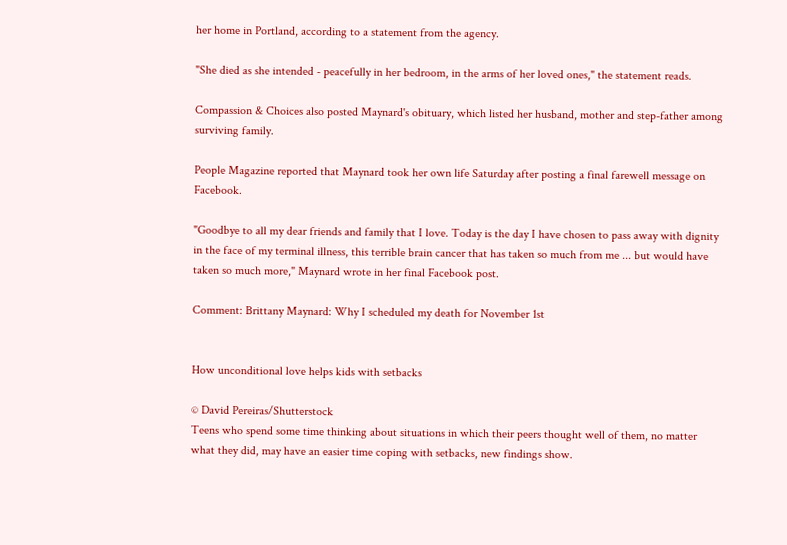her home in Portland, according to a statement from the agency.

"She died as she intended - peacefully in her bedroom, in the arms of her loved ones," the statement reads.

Compassion & Choices also posted Maynard's obituary, which listed her husband, mother and step-father among surviving family.

People Magazine reported that Maynard took her own life Saturday after posting a final farewell message on Facebook.

"Goodbye to all my dear friends and family that I love. Today is the day I have chosen to pass away with dignity in the face of my terminal illness, this terrible brain cancer that has taken so much from me ... but would have taken so much more," Maynard wrote in her final Facebook post.

Comment: Brittany Maynard: Why I scheduled my death for November 1st


How unconditional love helps kids with setbacks

© David Pereiras/Shutterstock
Teens who spend some time thinking about situations in which their peers thought well of them, no matter what they did, may have an easier time coping with setbacks, new findings show.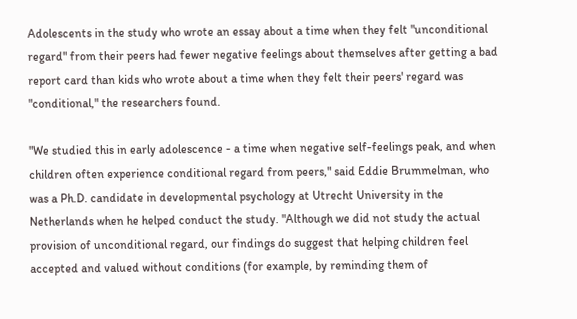Adolescents in the study who wrote an essay about a time when they felt "unconditional regard" from their peers had fewer negative feelings about themselves after getting a bad report card than kids who wrote about a time when they felt their peers' regard was "conditional," the researchers found.

"We studied this in early adolescence - a time when negative self-feelings peak, and when children often experience conditional regard from peers," said Eddie Brummelman, who was a Ph.D. candidate in developmental psychology at Utrecht University in the Netherlands when he helped conduct the study. "Although we did not study the actual provision of unconditional regard, our findings do suggest that helping children feel accepted and valued without conditions (for example, by reminding them of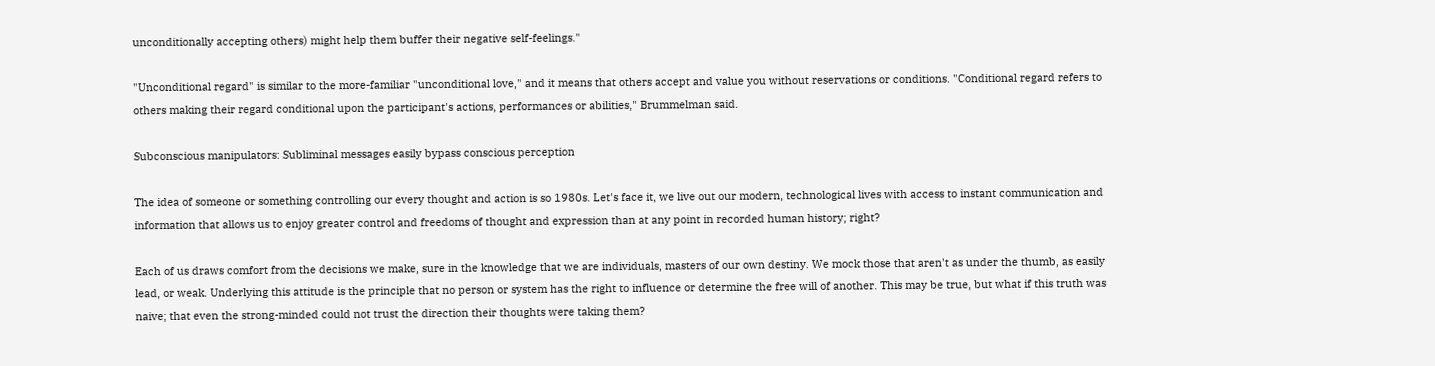unconditionally accepting others) might help them buffer their negative self-feelings."

"Unconditional regard" is similar to the more-familiar "unconditional love," and it means that others accept and value you without reservations or conditions. "Conditional regard refers to others making their regard conditional upon the participant's actions, performances or abilities," Brummelman said.

Subconscious manipulators: Subliminal messages easily bypass conscious perception

The idea of someone or something controlling our every thought and action is so 1980s. Let's face it, we live out our modern, technological lives with access to instant communication and information that allows us to enjoy greater control and freedoms of thought and expression than at any point in recorded human history; right?

Each of us draws comfort from the decisions we make, sure in the knowledge that we are individuals, masters of our own destiny. We mock those that aren't as under the thumb, as easily lead, or weak. Underlying this attitude is the principle that no person or system has the right to influence or determine the free will of another. This may be true, but what if this truth was naive; that even the strong-minded could not trust the direction their thoughts were taking them?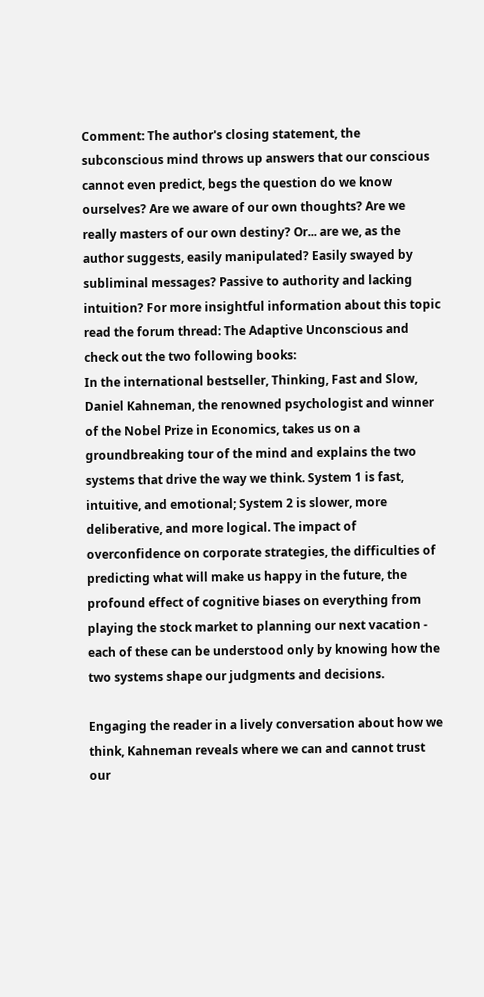Comment: The author's closing statement, the subconscious mind throws up answers that our conscious cannot even predict, begs the question do we know ourselves? Are we aware of our own thoughts? Are we really masters of our own destiny? Or... are we, as the author suggests, easily manipulated? Easily swayed by subliminal messages? Passive to authority and lacking intuition? For more insightful information about this topic read the forum thread: The Adaptive Unconscious and check out the two following books:
In the international bestseller, Thinking, Fast and Slow, Daniel Kahneman, the renowned psychologist and winner of the Nobel Prize in Economics, takes us on a groundbreaking tour of the mind and explains the two systems that drive the way we think. System 1 is fast, intuitive, and emotional; System 2 is slower, more deliberative, and more logical. The impact of overconfidence on corporate strategies, the difficulties of predicting what will make us happy in the future, the profound effect of cognitive biases on everything from playing the stock market to planning our next vacation - each of these can be understood only by knowing how the two systems shape our judgments and decisions.

Engaging the reader in a lively conversation about how we think, Kahneman reveals where we can and cannot trust our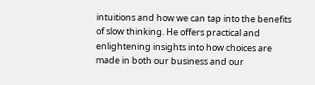intuitions and how we can tap into the benefits of slow thinking. He offers practical and enlightening insights into how choices are made in both our business and our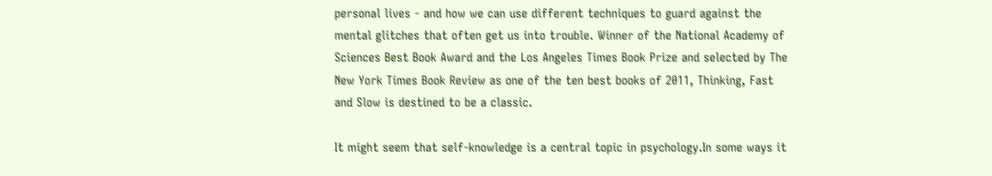personal lives - and how we can use different techniques to guard against the mental glitches that often get us into trouble. Winner of the National Academy of Sciences Best Book Award and the Los Angeles Times Book Prize and selected by The New York Times Book Review as one of the ten best books of 2011, Thinking, Fast and Slow is destined to be a classic.

It might seem that self-knowledge is a central topic in psychology.In some ways it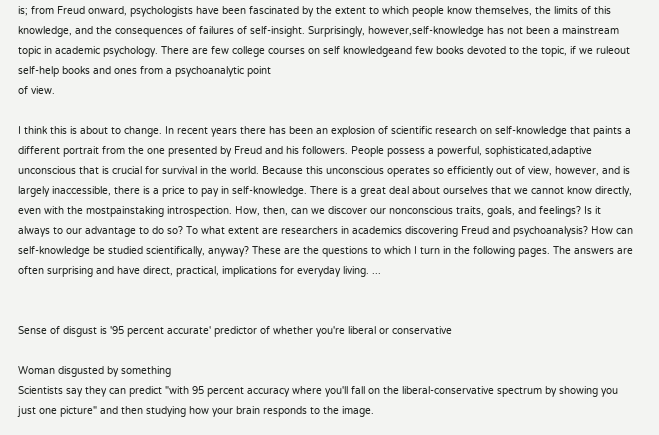is; from Freud onward, psychologists have been fascinated by the extent to which people know themselves, the limits of this knowledge, and the consequences of failures of self-insight. Surprisingly, however,self-knowledge has not been a mainstream topic in academic psychology. There are few college courses on self knowledgeand few books devoted to the topic, if we ruleout self-help books and ones from a psychoanalytic point
of view.

I think this is about to change. In recent years there has been an explosion of scientific research on self-knowledge that paints a different portrait from the one presented by Freud and his followers. People possess a powerful, sophisticated,adaptive unconscious that is crucial for survival in the world. Because this unconscious operates so efficiently out of view, however, and is largely inaccessible, there is a price to pay in self-knowledge. There is a great deal about ourselves that we cannot know directly, even with the mostpainstaking introspection. How, then, can we discover our nonconscious traits, goals, and feelings? Is it always to our advantage to do so? To what extent are researchers in academics discovering Freud and psychoanalysis? How can self-knowledge be studied scientifically, anyway? These are the questions to which I turn in the following pages. The answers are often surprising and have direct, practical, implications for everyday living. ...


Sense of disgust is '95 percent accurate' predictor of whether you're liberal or conservative

Woman disgusted by something
Scientists say they can predict "with 95 percent accuracy where you'll fall on the liberal-conservative spectrum by showing you just one picture" and then studying how your brain responds to the image.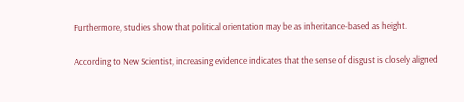Furthermore, studies show that political orientation may be as inheritance-based as height.

According to New Scientist, increasing evidence indicates that the sense of disgust is closely aligned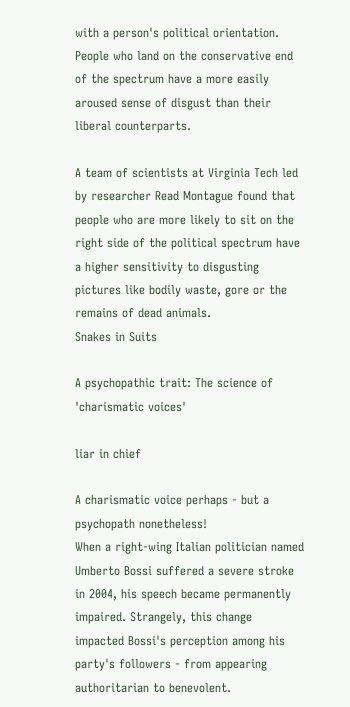with a person's political orientation. People who land on the conservative end of the spectrum have a more easily aroused sense of disgust than their liberal counterparts.

A team of scientists at Virginia Tech led by researcher Read Montague found that people who are more likely to sit on the right side of the political spectrum have a higher sensitivity to disgusting pictures like bodily waste, gore or the remains of dead animals.
Snakes in Suits

A psychopathic trait: The science of 'charismatic voices'

liar in chief

A charismatic voice perhaps - but a psychopath nonetheless!
When a right-wing Italian politician named Umberto Bossi suffered a severe stroke in 2004, his speech became permanently impaired. Strangely, this change impacted Bossi's perception among his party's followers - from appearing authoritarian to benevolent.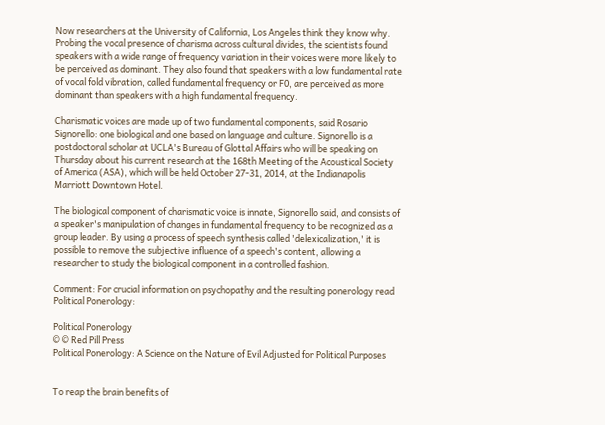Now researchers at the University of California, Los Angeles think they know why. Probing the vocal presence of charisma across cultural divides, the scientists found speakers with a wide range of frequency variation in their voices were more likely to be perceived as dominant. They also found that speakers with a low fundamental rate of vocal fold vibration, called fundamental frequency or F0, are perceived as more dominant than speakers with a high fundamental frequency.

Charismatic voices are made up of two fundamental components, said Rosario Signorello: one biological and one based on language and culture. Signorello is a postdoctoral scholar at UCLA's Bureau of Glottal Affairs who will be speaking on Thursday about his current research at the 168th Meeting of the Acoustical Society of America (ASA), which will be held October 27-31, 2014, at the Indianapolis Marriott Downtown Hotel.

The biological component of charismatic voice is innate, Signorello said, and consists of a speaker's manipulation of changes in fundamental frequency to be recognized as a group leader. By using a process of speech synthesis called 'delexicalization,' it is possible to remove the subjective influence of a speech's content, allowing a researcher to study the biological component in a controlled fashion.

Comment: For crucial information on psychopathy and the resulting ponerology read Political Ponerology:

Political Ponerology
© © Red Pill Press
Political Ponerology: A Science on the Nature of Evil Adjusted for Political Purposes


To reap the brain benefits of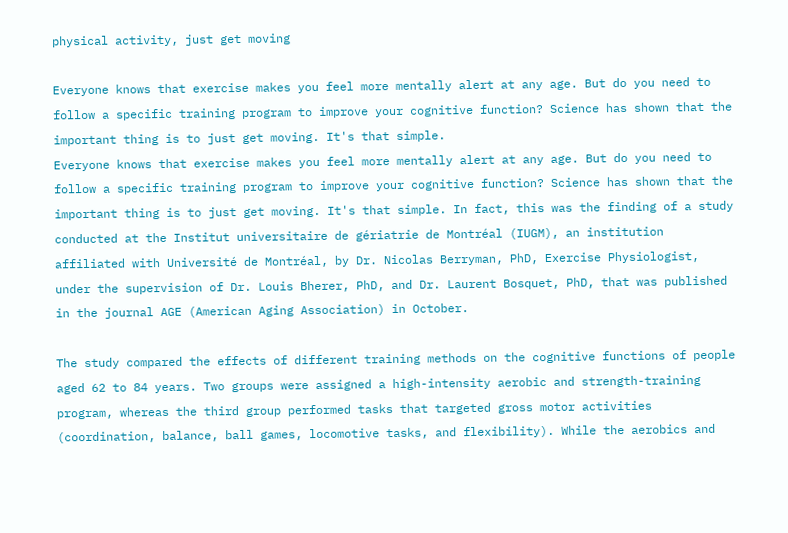physical activity, just get moving

Everyone knows that exercise makes you feel more mentally alert at any age. But do you need to follow a specific training program to improve your cognitive function? Science has shown that the important thing is to just get moving. It's that simple.
Everyone knows that exercise makes you feel more mentally alert at any age. But do you need to follow a specific training program to improve your cognitive function? Science has shown that the important thing is to just get moving. It's that simple. In fact, this was the finding of a study conducted at the Institut universitaire de gériatrie de Montréal (IUGM), an institution affiliated with Université de Montréal, by Dr. Nicolas Berryman, PhD, Exercise Physiologist, under the supervision of Dr. Louis Bherer, PhD, and Dr. Laurent Bosquet, PhD, that was published in the journal AGE (American Aging Association) in October.

The study compared the effects of different training methods on the cognitive functions of people aged 62 to 84 years. Two groups were assigned a high-intensity aerobic and strength-training program, whereas the third group performed tasks that targeted gross motor activities (coordination, balance, ball games, locomotive tasks, and flexibility). While the aerobics and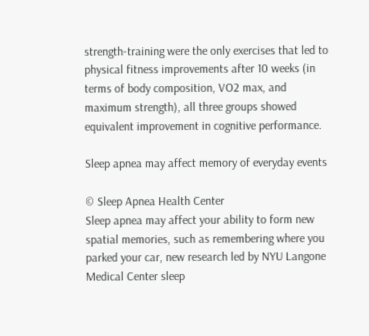strength-training were the only exercises that led to physical fitness improvements after 10 weeks (in terms of body composition, VO2 max, and maximum strength), all three groups showed equivalent improvement in cognitive performance.

Sleep apnea may affect memory of everyday events

© Sleep Apnea Health Center
Sleep apnea may affect your ability to form new spatial memories, such as remembering where you parked your car, new research led by NYU Langone Medical Center sleep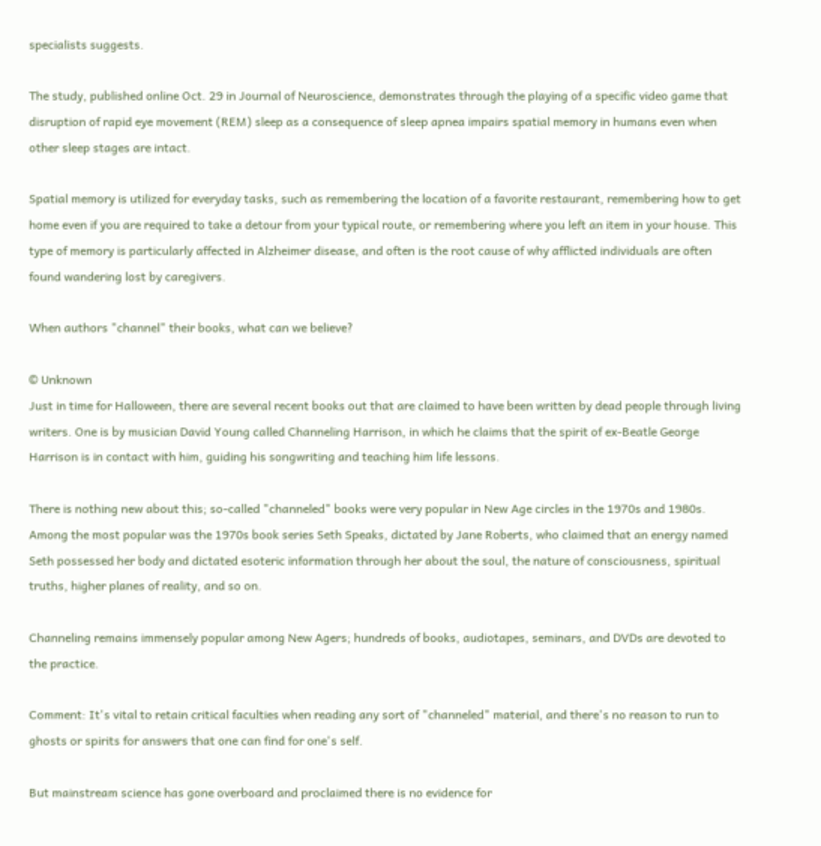specialists suggests.

The study, published online Oct. 29 in Journal of Neuroscience, demonstrates through the playing of a specific video game that disruption of rapid eye movement (REM) sleep as a consequence of sleep apnea impairs spatial memory in humans even when other sleep stages are intact.

Spatial memory is utilized for everyday tasks, such as remembering the location of a favorite restaurant, remembering how to get home even if you are required to take a detour from your typical route, or remembering where you left an item in your house. This type of memory is particularly affected in Alzheimer disease, and often is the root cause of why afflicted individuals are often found wandering lost by caregivers.

When authors "channel" their books, what can we believe?

© Unknown
Just in time for Halloween, there are several recent books out that are claimed to have been written by dead people through living writers. One is by musician David Young called Channeling Harrison, in which he claims that the spirit of ex-Beatle George Harrison is in contact with him, guiding his songwriting and teaching him life lessons.

There is nothing new about this; so-called "channeled" books were very popular in New Age circles in the 1970s and 1980s. Among the most popular was the 1970s book series Seth Speaks, dictated by Jane Roberts, who claimed that an energy named Seth possessed her body and dictated esoteric information through her about the soul, the nature of consciousness, spiritual truths, higher planes of reality, and so on.

Channeling remains immensely popular among New Agers; hundreds of books, audiotapes, seminars, and DVDs are devoted to the practice.

Comment: It's vital to retain critical faculties when reading any sort of "channeled" material, and there's no reason to run to ghosts or spirits for answers that one can find for one's self.

But mainstream science has gone overboard and proclaimed there is no evidence for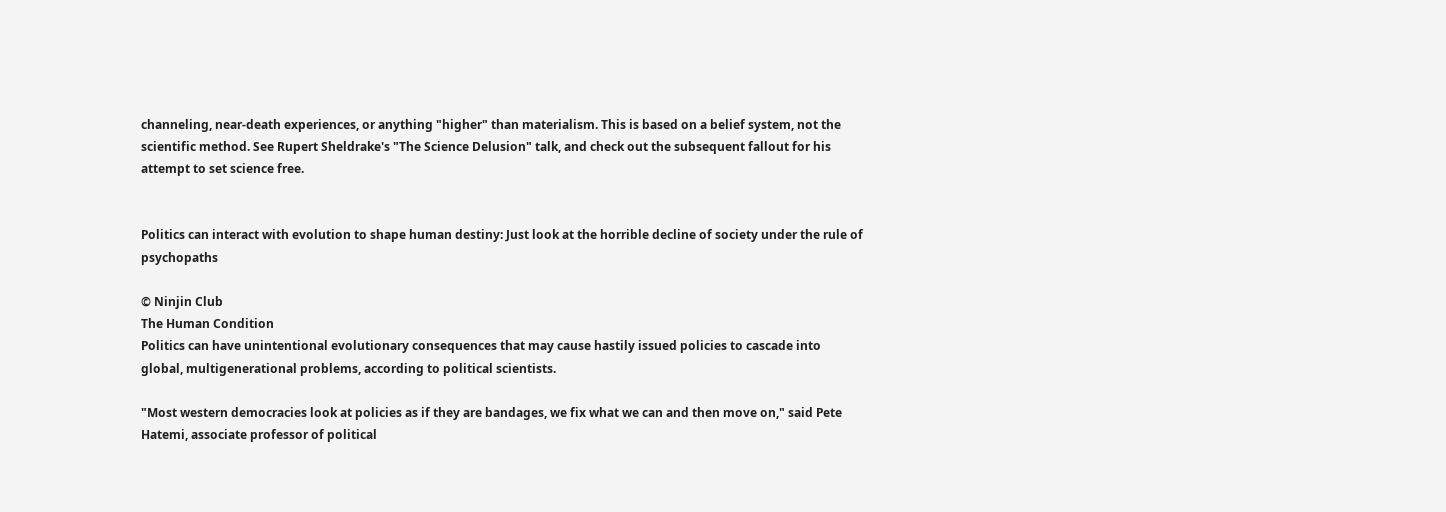channeling, near-death experiences, or anything "higher" than materialism. This is based on a belief system, not the scientific method. See Rupert Sheldrake's "The Science Delusion" talk, and check out the subsequent fallout for his attempt to set science free.


Politics can interact with evolution to shape human destiny: Just look at the horrible decline of society under the rule of psychopaths

© Ninjin Club
The Human Condition
Politics can have unintentional evolutionary consequences that may cause hastily issued policies to cascade into global, multigenerational problems, according to political scientists.

"Most western democracies look at policies as if they are bandages, we fix what we can and then move on," said Pete Hatemi, associate professor of political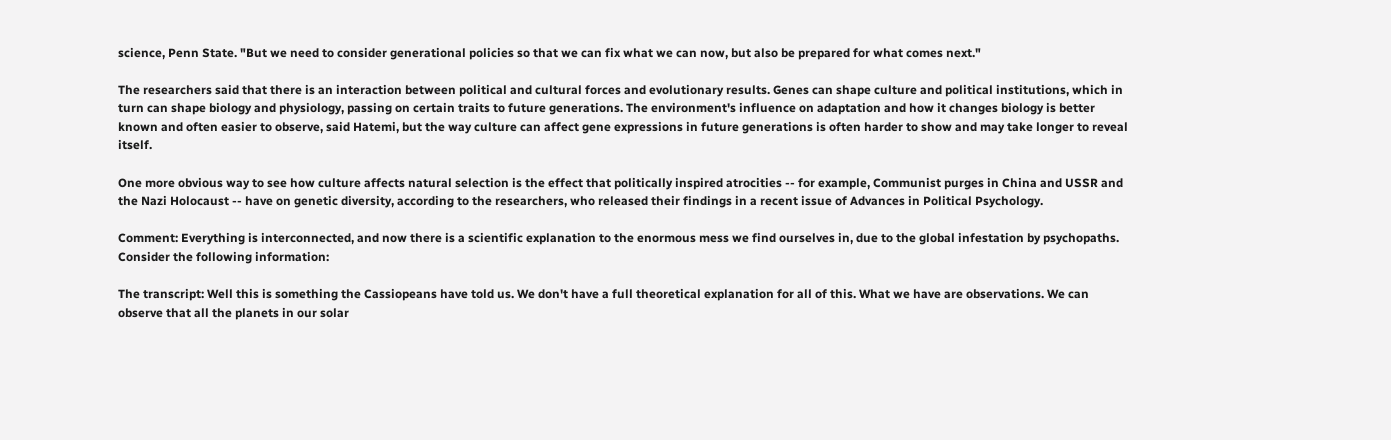science, Penn State. "But we need to consider generational policies so that we can fix what we can now, but also be prepared for what comes next."

The researchers said that there is an interaction between political and cultural forces and evolutionary results. Genes can shape culture and political institutions, which in turn can shape biology and physiology, passing on certain traits to future generations. The environment's influence on adaptation and how it changes biology is better known and often easier to observe, said Hatemi, but the way culture can affect gene expressions in future generations is often harder to show and may take longer to reveal itself.

One more obvious way to see how culture affects natural selection is the effect that politically inspired atrocities -- for example, Communist purges in China and USSR and the Nazi Holocaust -- have on genetic diversity, according to the researchers, who released their findings in a recent issue of Advances in Political Psychology.

Comment: Everything is interconnected, and now there is a scientific explanation to the enormous mess we find ourselves in, due to the global infestation by psychopaths. Consider the following information:

The transcript: Well this is something the Cassiopeans have told us. We don't have a full theoretical explanation for all of this. What we have are observations. We can observe that all the planets in our solar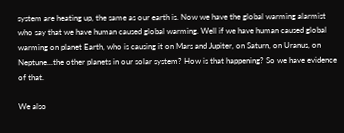system are heating up, the same as our earth is. Now we have the global warming alarmist who say that we have human caused global warming. Well if we have human caused global warming on planet Earth, who is causing it on Mars and Jupiter, on Saturn, on Uranus, on Neptune...the other planets in our solar system? How is that happening? So we have evidence of that.

We also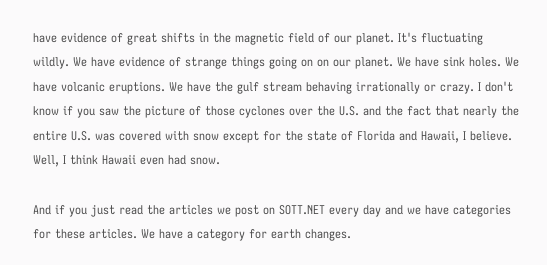have evidence of great shifts in the magnetic field of our planet. It's fluctuating wildly. We have evidence of strange things going on on our planet. We have sink holes. We have volcanic eruptions. We have the gulf stream behaving irrationally or crazy. I don't know if you saw the picture of those cyclones over the U.S. and the fact that nearly the entire U.S. was covered with snow except for the state of Florida and Hawaii, I believe. Well, I think Hawaii even had snow.

And if you just read the articles we post on SOTT.NET every day and we have categories for these articles. We have a category for earth changes.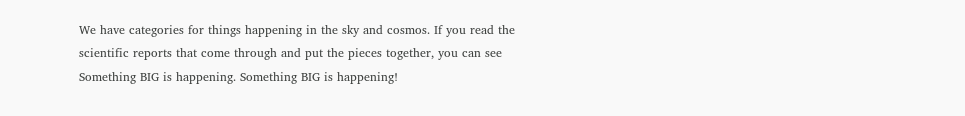We have categories for things happening in the sky and cosmos. If you read the scientific reports that come through and put the pieces together, you can see Something BIG is happening. Something BIG is happening!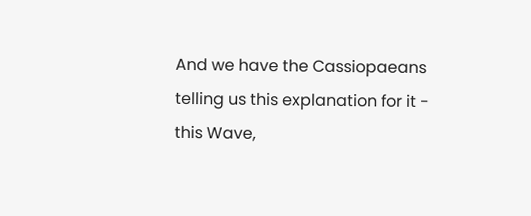And we have the Cassiopaeans telling us this explanation for it - this Wave,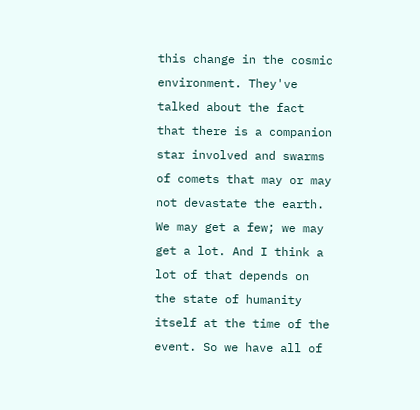this change in the cosmic environment. They've talked about the fact that there is a companion star involved and swarms of comets that may or may not devastate the earth. We may get a few; we may get a lot. And I think a lot of that depends on the state of humanity itself at the time of the event. So we have all of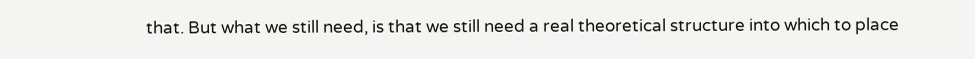that. But what we still need, is that we still need a real theoretical structure into which to place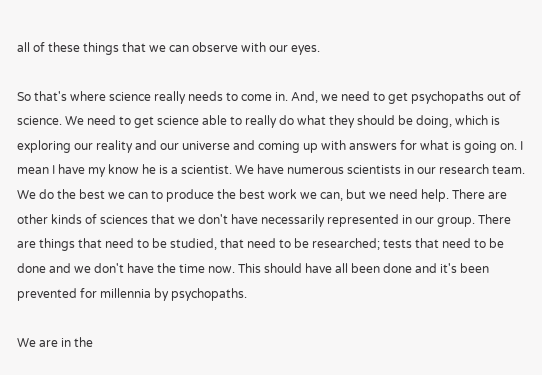all of these things that we can observe with our eyes.

So that's where science really needs to come in. And, we need to get psychopaths out of science. We need to get science able to really do what they should be doing, which is exploring our reality and our universe and coming up with answers for what is going on. I mean I have my know he is a scientist. We have numerous scientists in our research team. We do the best we can to produce the best work we can, but we need help. There are other kinds of sciences that we don't have necessarily represented in our group. There are things that need to be studied, that need to be researched; tests that need to be done and we don't have the time now. This should have all been done and it's been prevented for millennia by psychopaths.

We are in the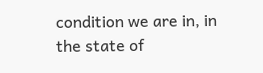condition we are in, in the state of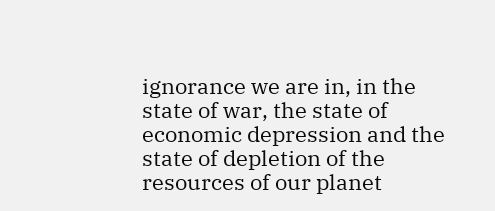ignorance we are in, in the state of war, the state of economic depression and the state of depletion of the resources of our planet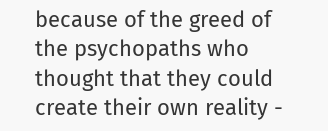because of the greed of the psychopaths who thought that they could create their own reality -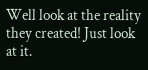Well look at the reality they created! Just look at it.